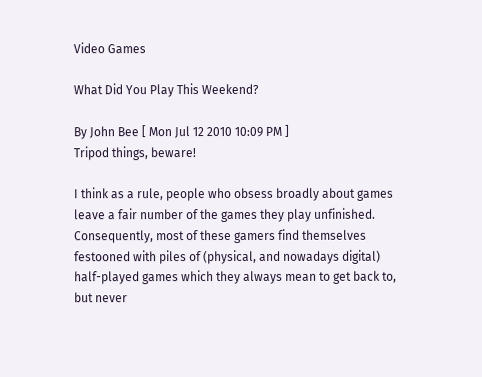Video Games

What Did You Play This Weekend?

By John Bee [ Mon Jul 12 2010 10:09 PM ]
Tripod things, beware!

I think as a rule, people who obsess broadly about games leave a fair number of the games they play unfinished. Consequently, most of these gamers find themselves festooned with piles of (physical, and nowadays digital) half-played games which they always mean to get back to, but never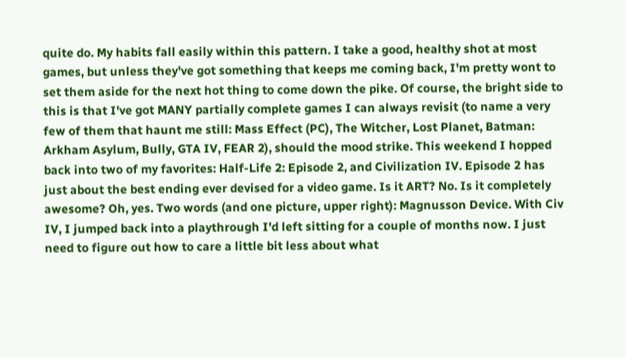quite do. My habits fall easily within this pattern. I take a good, healthy shot at most games, but unless they've got something that keeps me coming back, I'm pretty wont to set them aside for the next hot thing to come down the pike. Of course, the bright side to this is that I've got MANY partially complete games I can always revisit (to name a very few of them that haunt me still: Mass Effect (PC), The Witcher, Lost Planet, Batman: Arkham Asylum, Bully, GTA IV, FEAR 2), should the mood strike. This weekend I hopped back into two of my favorites: Half-Life 2: Episode 2, and Civilization IV. Episode 2 has just about the best ending ever devised for a video game. Is it ART? No. Is it completely awesome? Oh, yes. Two words (and one picture, upper right): Magnusson Device. With Civ IV, I jumped back into a playthrough I'd left sitting for a couple of months now. I just need to figure out how to care a little bit less about what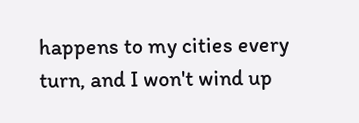happens to my cities every turn, and I won't wind up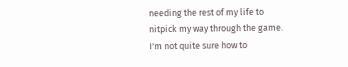needing the rest of my life to nitpick my way through the game. I'm not quite sure how to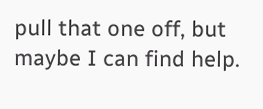pull that one off, but maybe I can find help.